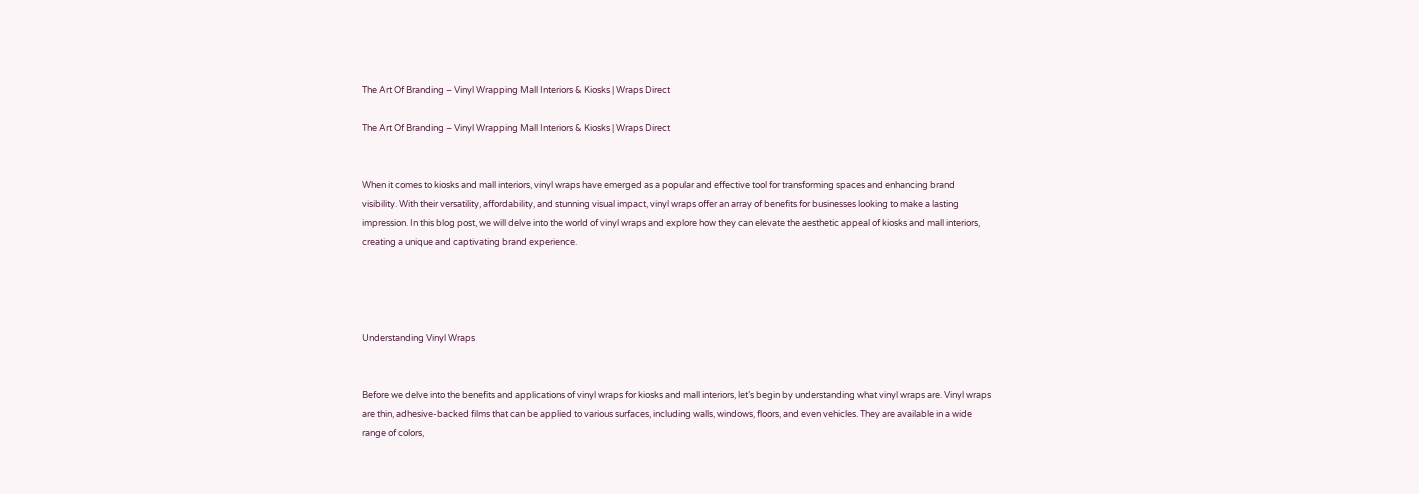The Art Of Branding – Vinyl Wrapping Mall Interiors & Kiosks | Wraps Direct

The Art Of Branding – Vinyl Wrapping Mall Interiors & Kiosks | Wraps Direct


When it comes to kiosks and mall interiors, vinyl wraps have emerged as a popular and effective tool for transforming spaces and enhancing brand visibility. With their versatility, affordability, and stunning visual impact, vinyl wraps offer an array of benefits for businesses looking to make a lasting impression. In this blog post, we will delve into the world of vinyl wraps and explore how they can elevate the aesthetic appeal of kiosks and mall interiors, creating a unique and captivating brand experience.




Understanding Vinyl Wraps


Before we delve into the benefits and applications of vinyl wraps for kiosks and mall interiors, let’s begin by understanding what vinyl wraps are. Vinyl wraps are thin, adhesive-backed films that can be applied to various surfaces, including walls, windows, floors, and even vehicles. They are available in a wide range of colors,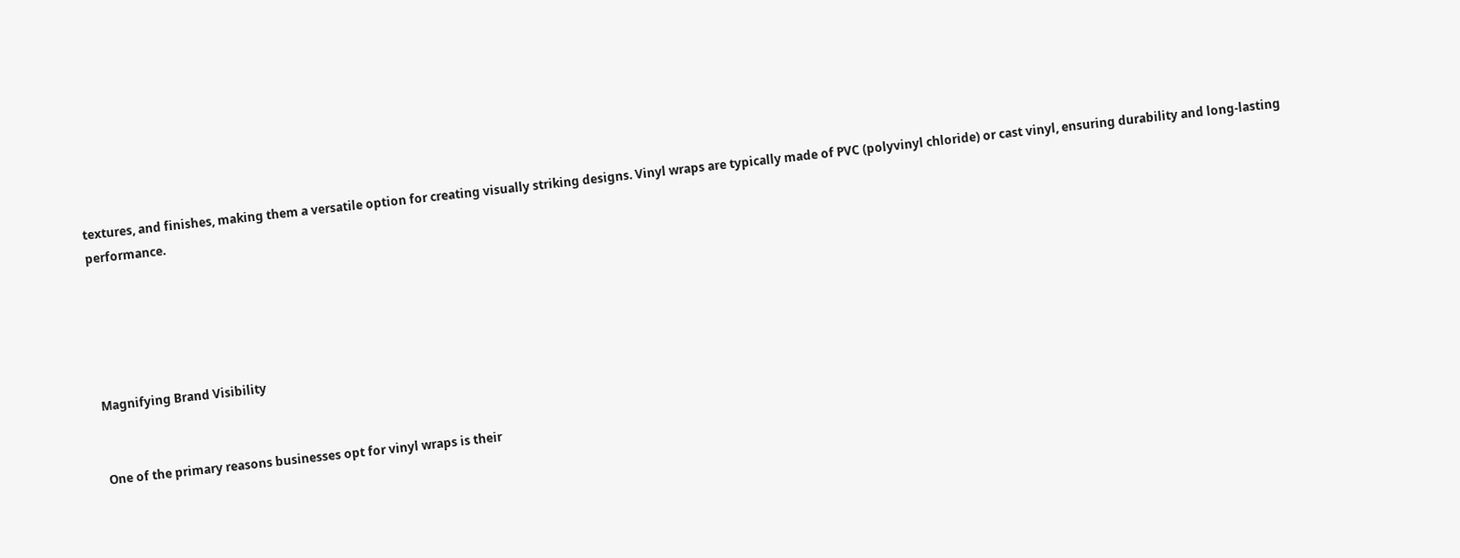textures, and finishes, making them a versatile option for creating visually striking designs. Vinyl wraps are typically made of PVC (polyvinyl chloride) or cast vinyl, ensuring durability and long-lasting performance.





Magnifying Brand Visibility


One of the primary reasons businesses opt for vinyl wraps is their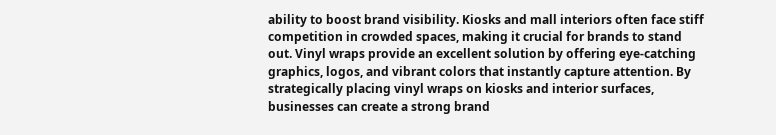ability to boost brand visibility. Kiosks and mall interiors often face stiff competition in crowded spaces, making it crucial for brands to stand out. Vinyl wraps provide an excellent solution by offering eye-catching graphics, logos, and vibrant colors that instantly capture attention. By strategically placing vinyl wraps on kiosks and interior surfaces, businesses can create a strong brand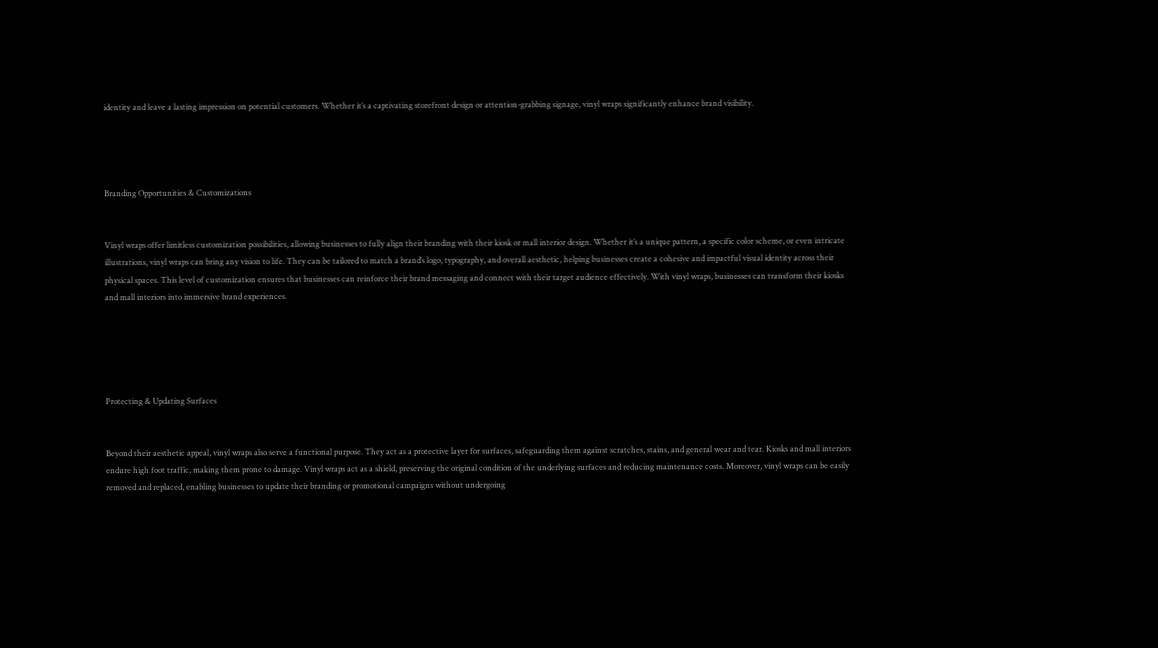identity and leave a lasting impression on potential customers. Whether it’s a captivating storefront design or attention-grabbing signage, vinyl wraps significantly enhance brand visibility.




Branding Opportunities & Customizations


Vinyl wraps offer limitless customization possibilities, allowing businesses to fully align their branding with their kiosk or mall interior design. Whether it’s a unique pattern, a specific color scheme, or even intricate illustrations, vinyl wraps can bring any vision to life. They can be tailored to match a brand’s logo, typography, and overall aesthetic, helping businesses create a cohesive and impactful visual identity across their physical spaces. This level of customization ensures that businesses can reinforce their brand messaging and connect with their target audience effectively. With vinyl wraps, businesses can transform their kiosks and mall interiors into immersive brand experiences.





Protecting & Updating Surfaces


Beyond their aesthetic appeal, vinyl wraps also serve a functional purpose. They act as a protective layer for surfaces, safeguarding them against scratches, stains, and general wear and tear. Kiosks and mall interiors endure high foot traffic, making them prone to damage. Vinyl wraps act as a shield, preserving the original condition of the underlying surfaces and reducing maintenance costs. Moreover, vinyl wraps can be easily removed and replaced, enabling businesses to update their branding or promotional campaigns without undergoing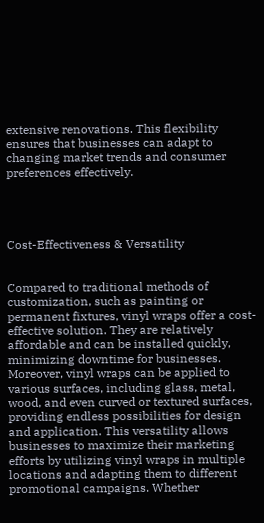extensive renovations. This flexibility ensures that businesses can adapt to changing market trends and consumer preferences effectively.




Cost-Effectiveness & Versatility


Compared to traditional methods of customization, such as painting or permanent fixtures, vinyl wraps offer a cost-effective solution. They are relatively affordable and can be installed quickly, minimizing downtime for businesses. Moreover, vinyl wraps can be applied to various surfaces, including glass, metal, wood, and even curved or textured surfaces, providing endless possibilities for design and application. This versatility allows businesses to maximize their marketing efforts by utilizing vinyl wraps in multiple locations and adapting them to different promotional campaigns. Whether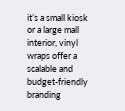it’s a small kiosk or a large mall interior, vinyl wraps offer a scalable and budget-friendly branding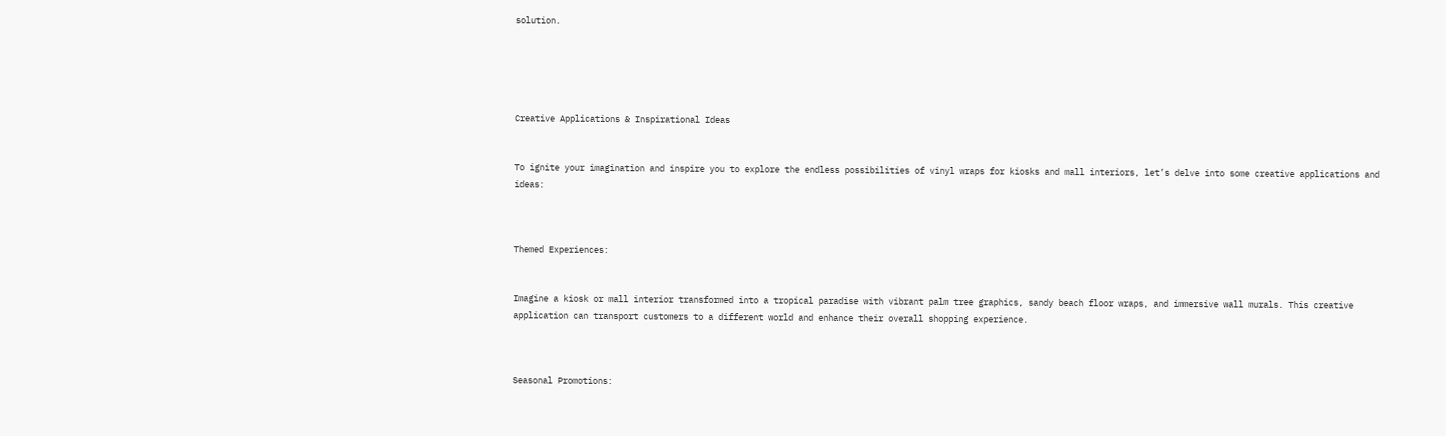solution.





Creative Applications & Inspirational Ideas


To ignite your imagination and inspire you to explore the endless possibilities of vinyl wraps for kiosks and mall interiors, let’s delve into some creative applications and ideas:



Themed Experiences:


Imagine a kiosk or mall interior transformed into a tropical paradise with vibrant palm tree graphics, sandy beach floor wraps, and immersive wall murals. This creative application can transport customers to a different world and enhance their overall shopping experience.



Seasonal Promotions: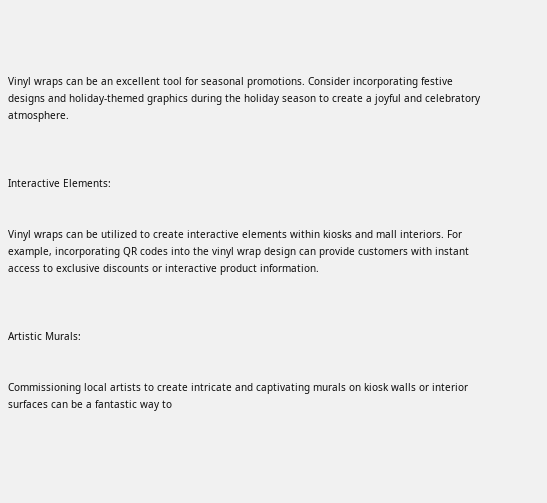Vinyl wraps can be an excellent tool for seasonal promotions. Consider incorporating festive designs and holiday-themed graphics during the holiday season to create a joyful and celebratory atmosphere.



Interactive Elements:


Vinyl wraps can be utilized to create interactive elements within kiosks and mall interiors. For example, incorporating QR codes into the vinyl wrap design can provide customers with instant access to exclusive discounts or interactive product information.



Artistic Murals:


Commissioning local artists to create intricate and captivating murals on kiosk walls or interior surfaces can be a fantastic way to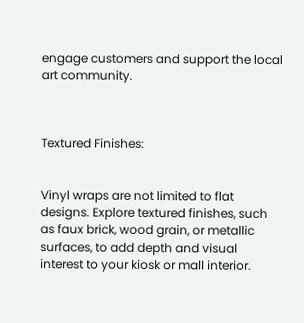engage customers and support the local art community.



Textured Finishes:


Vinyl wraps are not limited to flat designs. Explore textured finishes, such as faux brick, wood grain, or metallic surfaces, to add depth and visual interest to your kiosk or mall interior.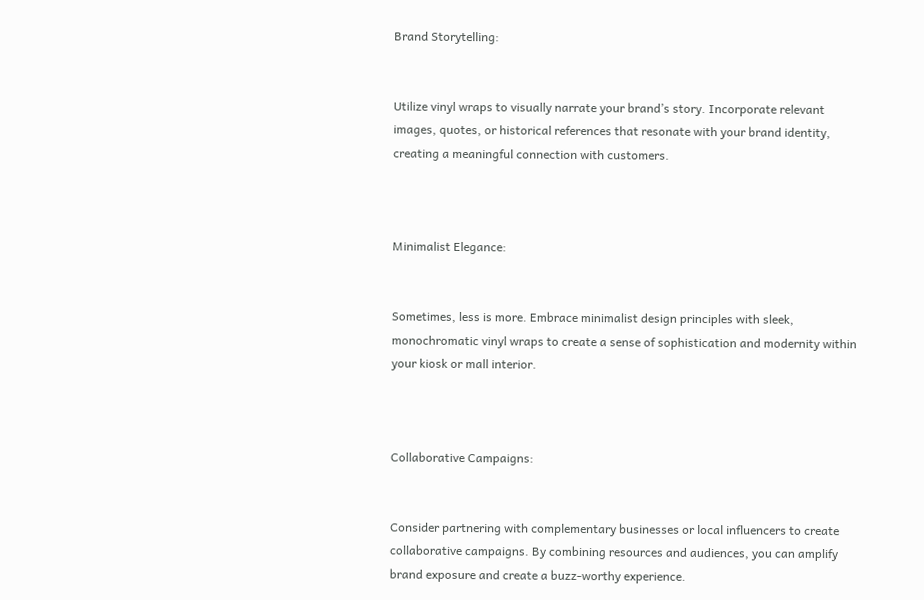Brand Storytelling:


Utilize vinyl wraps to visually narrate your brand’s story. Incorporate relevant images, quotes, or historical references that resonate with your brand identity, creating a meaningful connection with customers.



Minimalist Elegance:


Sometimes, less is more. Embrace minimalist design principles with sleek, monochromatic vinyl wraps to create a sense of sophistication and modernity within your kiosk or mall interior.



Collaborative Campaigns:


Consider partnering with complementary businesses or local influencers to create collaborative campaigns. By combining resources and audiences, you can amplify brand exposure and create a buzz-worthy experience.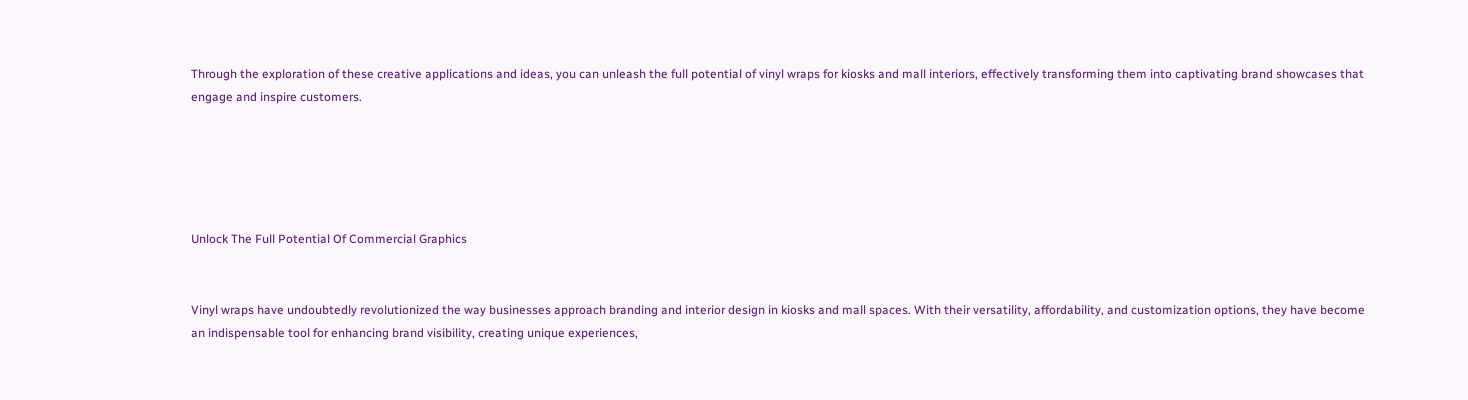Through the exploration of these creative applications and ideas, you can unleash the full potential of vinyl wraps for kiosks and mall interiors, effectively transforming them into captivating brand showcases that engage and inspire customers.





Unlock The Full Potential Of Commercial Graphics


Vinyl wraps have undoubtedly revolutionized the way businesses approach branding and interior design in kiosks and mall spaces. With their versatility, affordability, and customization options, they have become an indispensable tool for enhancing brand visibility, creating unique experiences,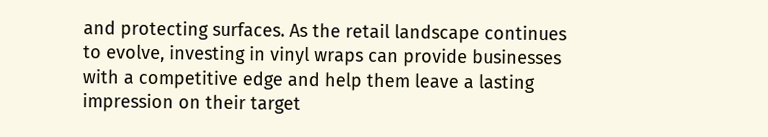and protecting surfaces. As the retail landscape continues to evolve, investing in vinyl wraps can provide businesses with a competitive edge and help them leave a lasting impression on their target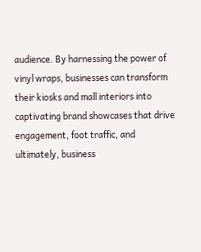audience. By harnessing the power of vinyl wraps, businesses can transform their kiosks and mall interiors into captivating brand showcases that drive engagement, foot traffic, and ultimately, business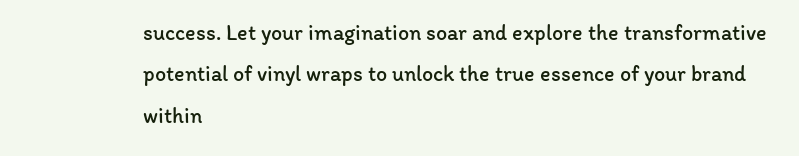success. Let your imagination soar and explore the transformative potential of vinyl wraps to unlock the true essence of your brand within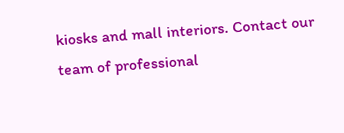kiosks and mall interiors. Contact our team of professional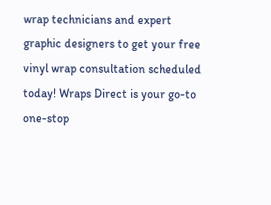wrap technicians and expert graphic designers to get your free vinyl wrap consultation scheduled today! Wraps Direct is your go-to one-stop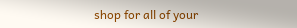shop for all of your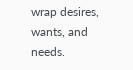wrap desires, wants, and needs.